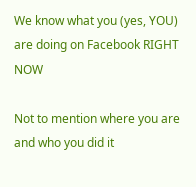We know what you (yes, YOU) are doing on Facebook RIGHT NOW

Not to mention where you are and who you did it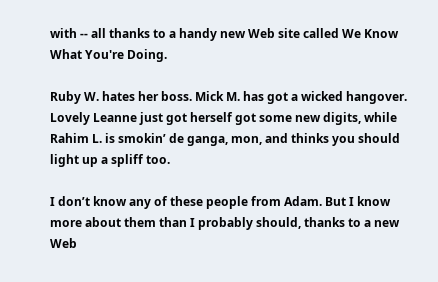with -- all thanks to a handy new Web site called We Know What You're Doing.

Ruby W. hates her boss. Mick M. has got a wicked hangover. Lovely Leanne just got herself got some new digits, while Rahim L. is smokin’ de ganga, mon, and thinks you should light up a spliff too.

I don’t know any of these people from Adam. But I know more about them than I probably should, thanks to a new Web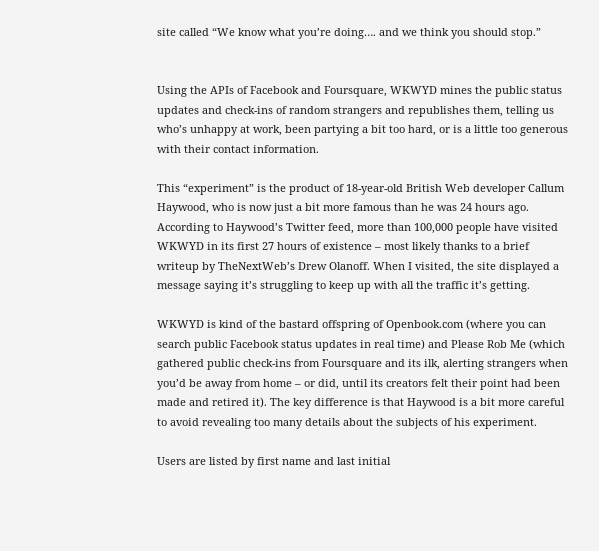site called “We know what you’re doing…. and we think you should stop.”


Using the APIs of Facebook and Foursquare, WKWYD mines the public status updates and check-ins of random strangers and republishes them, telling us who’s unhappy at work, been partying a bit too hard, or is a little too generous with their contact information.

This “experiment” is the product of 18-year-old British Web developer Callum Haywood, who is now just a bit more famous than he was 24 hours ago. According to Haywood’s Twitter feed, more than 100,000 people have visited WKWYD in its first 27 hours of existence – most likely thanks to a brief writeup by TheNextWeb’s Drew Olanoff. When I visited, the site displayed a message saying it’s struggling to keep up with all the traffic it’s getting.

WKWYD is kind of the bastard offspring of Openbook.com (where you can search public Facebook status updates in real time) and Please Rob Me (which gathered public check-ins from Foursquare and its ilk, alerting strangers when you’d be away from home – or did, until its creators felt their point had been made and retired it). The key difference is that Haywood is a bit more careful to avoid revealing too many details about the subjects of his experiment.

Users are listed by first name and last initial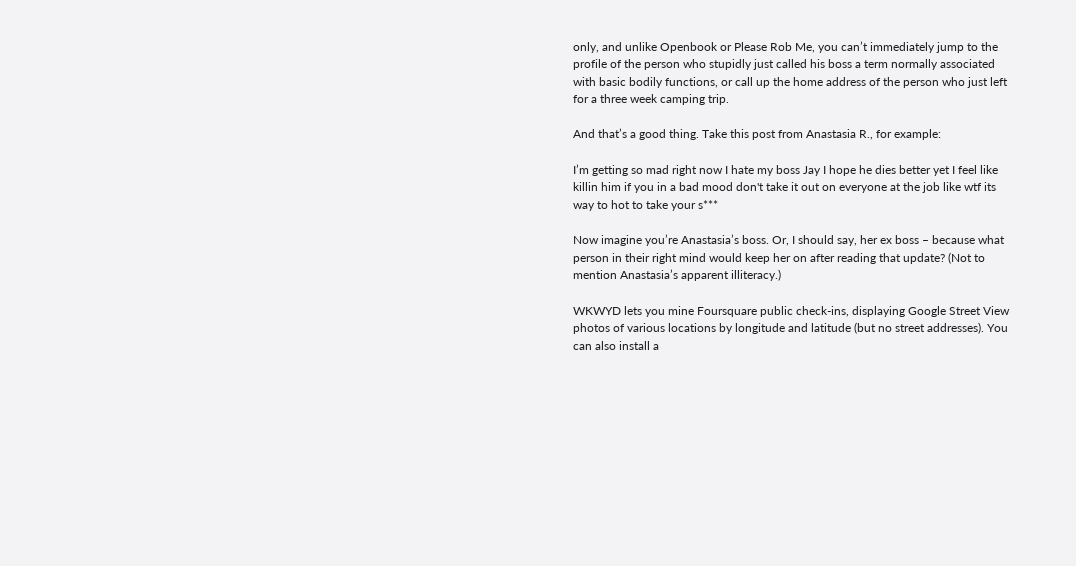only, and unlike Openbook or Please Rob Me, you can’t immediately jump to the profile of the person who stupidly just called his boss a term normally associated with basic bodily functions, or call up the home address of the person who just left for a three week camping trip.

And that’s a good thing. Take this post from Anastasia R., for example:

I’m getting so mad right now I hate my boss Jay I hope he dies better yet I feel like killin him if you in a bad mood don't take it out on everyone at the job like wtf its way to hot to take your s***

Now imagine you’re Anastasia’s boss. Or, I should say, her ex boss – because what person in their right mind would keep her on after reading that update? (Not to mention Anastasia’s apparent illiteracy.)

WKWYD lets you mine Foursquare public check-ins, displaying Google Street View photos of various locations by longitude and latitude (but no street addresses). You can also install a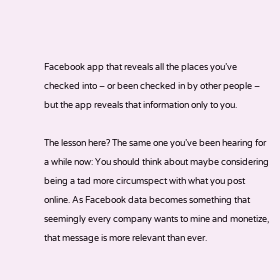Facebook app that reveals all the places you’ve checked into – or been checked in by other people – but the app reveals that information only to you.

The lesson here? The same one you’ve been hearing for a while now: You should think about maybe considering being a tad more circumspect with what you post online. As Facebook data becomes something that seemingly every company wants to mine and monetize, that message is more relevant than ever.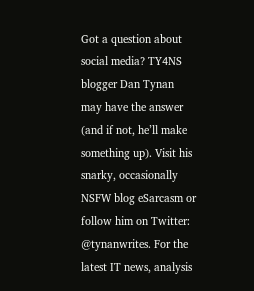Got a question about social media? TY4NS blogger Dan Tynan may have the answer (and if not, he’ll make something up). Visit his snarky, occasionally NSFW blog eSarcasm or follow him on Twitter: @tynanwrites. For the latest IT news, analysis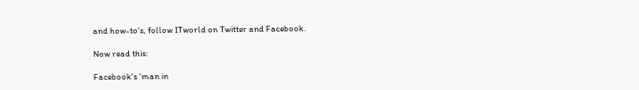and how-to’s, follow ITworld on Twitter and Facebook.

Now read this:

Facebook's 'man in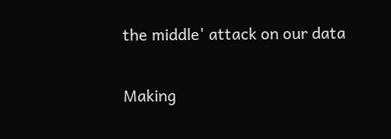the middle' attack on our data

Making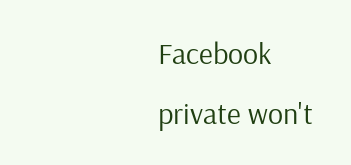Facebook private won't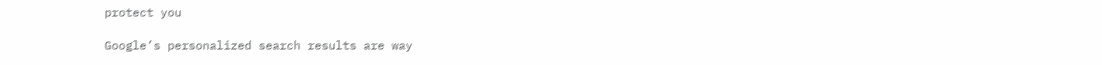protect you

Google’s personalized search results are way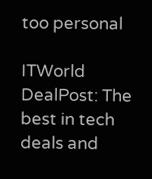too personal

ITWorld DealPost: The best in tech deals and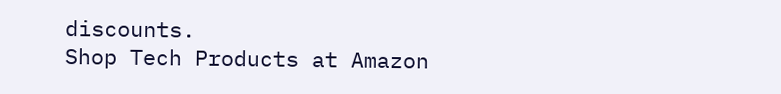discounts.
Shop Tech Products at Amazon